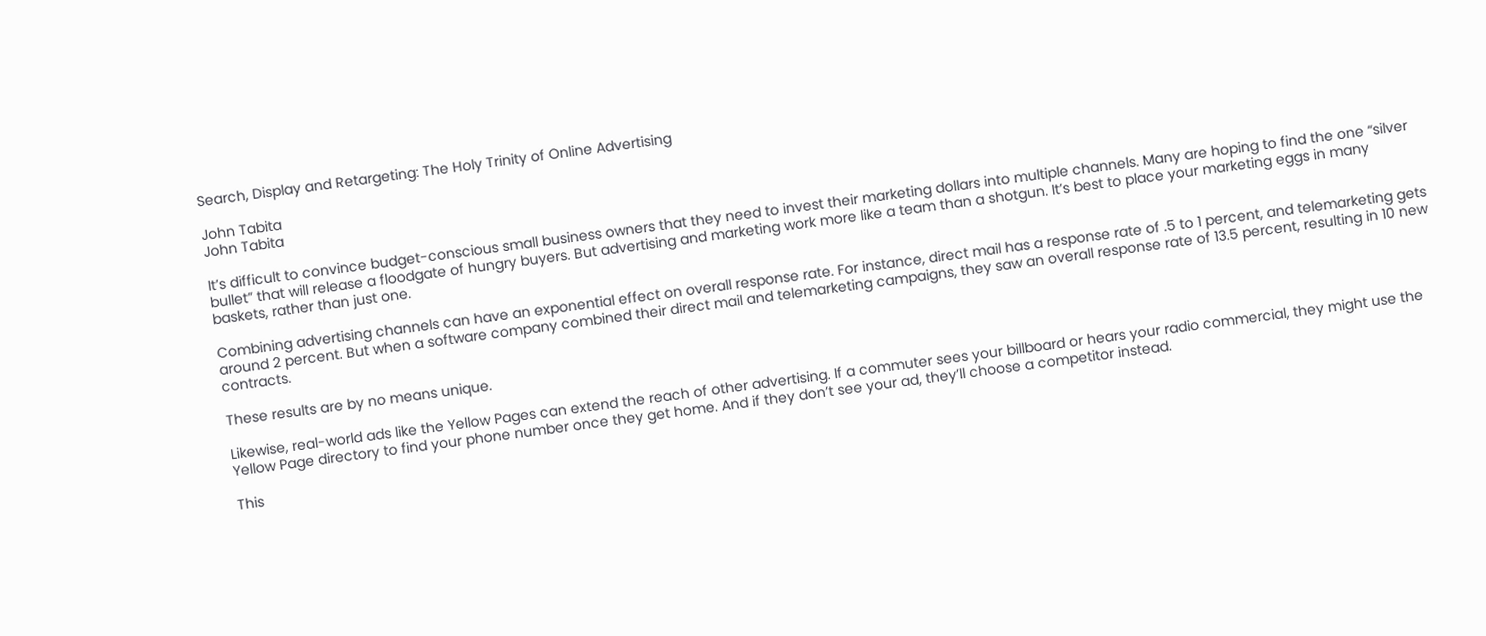Search, Display and Retargeting: The Holy Trinity of Online Advertising

John Tabita
John Tabita

It’s difficult to convince budget-conscious small business owners that they need to invest their marketing dollars into multiple channels. Many are hoping to find the one “silver bullet” that will release a floodgate of hungry buyers. But advertising and marketing work more like a team than a shotgun. It’s best to place your marketing eggs in many baskets, rather than just one.

Combining advertising channels can have an exponential effect on overall response rate. For instance, direct mail has a response rate of .5 to 1 percent, and telemarketing gets around 2 percent. But when a software company combined their direct mail and telemarketing campaigns, they saw an overall response rate of 13.5 percent, resulting in 10 new contracts.

These results are by no means unique.

Likewise, real-world ads like the Yellow Pages can extend the reach of other advertising. If a commuter sees your billboard or hears your radio commercial, they might use the Yellow Page directory to find your phone number once they get home. And if they don’t see your ad, they’ll choose a competitor instead.

This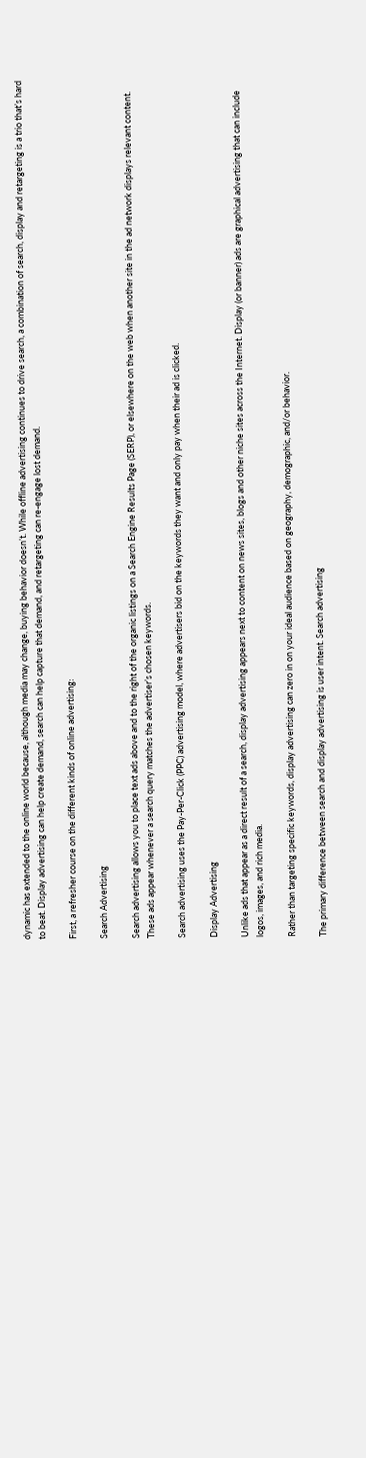dynamic has extended to the online world because, although media may change, buying behavior doesn’t. While offline advertising continues to drive search, a combination of search, display and retargeting is a trio that’s hard to beat. Display advertising can help create demand, search can help capture that demand, and retargeting can re-engage lost demand.

First, a refresher course on the different kinds of online advertising:

Search Advertising

Search advertising allows you to place text ads above and to the right of the organic listings on a Search Engine Results Page (SERP), or elsewhere on the web when another site in the ad network displays relevant content. These ads appear whenever a search query matches the advertiser’s chosen keywords.

Search advertising uses the Pay-Per-Click (PPC) advertising model, where advertisers bid on the keywords they want and only pay when their ad is clicked.

Display Advertising

Unlike ads that appear as a direct result of a search, display advertising appears next to content on news sites, blogs and other niche sites across the Internet. Display (or banner) ads are graphical advertising that can include logos, images, and rich media.

Rather than targeting specific keywords, display advertising can zero in on your ideal audience based on geography, demographic, and/or behavior.

The primary difference between search and display advertising is user intent. Search advertising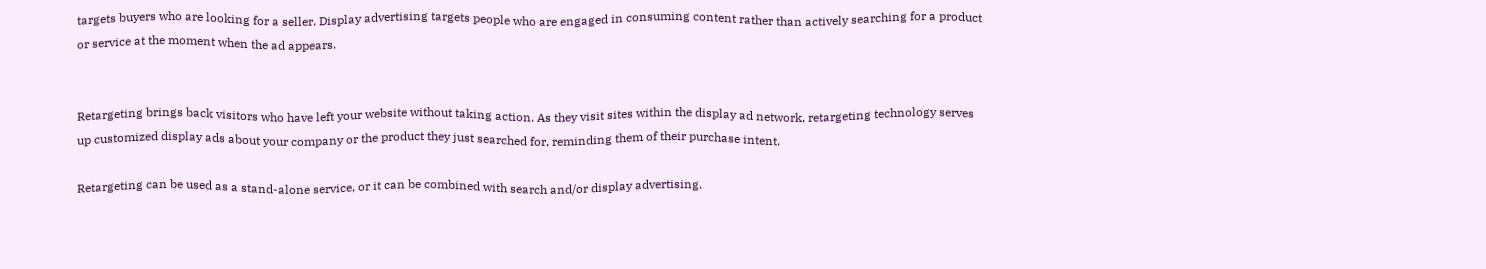targets buyers who are looking for a seller. Display advertising targets people who are engaged in consuming content rather than actively searching for a product or service at the moment when the ad appears.


Retargeting brings back visitors who have left your website without taking action. As they visit sites within the display ad network, retargeting technology serves up customized display ads about your company or the product they just searched for, reminding them of their purchase intent.

Retargeting can be used as a stand-alone service, or it can be combined with search and/or display advertising.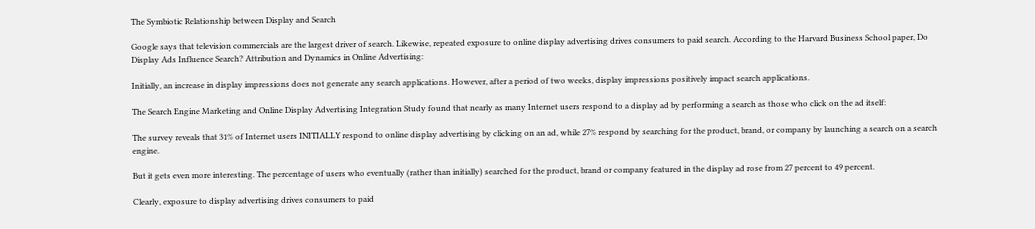The Symbiotic Relationship between Display and Search

Google says that television commercials are the largest driver of search. Likewise, repeated exposure to online display advertising drives consumers to paid search. According to the Harvard Business School paper, Do Display Ads Influence Search? Attribution and Dynamics in Online Advertising:

Initially, an increase in display impressions does not generate any search applications. However, after a period of two weeks, display impressions positively impact search applications.

The Search Engine Marketing and Online Display Advertising Integration Study found that nearly as many Internet users respond to a display ad by performing a search as those who click on the ad itself:

The survey reveals that 31% of Internet users INITIALLY respond to online display advertising by clicking on an ad, while 27% respond by searching for the product, brand, or company by launching a search on a search engine.

But it gets even more interesting. The percentage of users who eventually (rather than initially) searched for the product, brand or company featured in the display ad rose from 27 percent to 49 percent.

Clearly, exposure to display advertising drives consumers to paid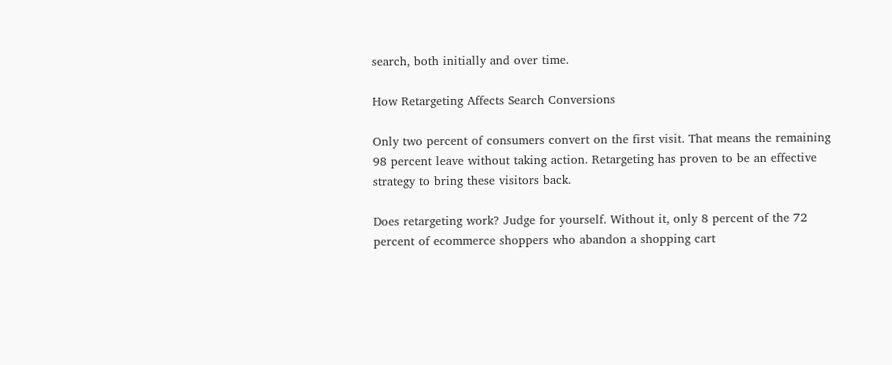search, both initially and over time.

How Retargeting Affects Search Conversions

Only two percent of consumers convert on the first visit. That means the remaining 98 percent leave without taking action. Retargeting has proven to be an effective strategy to bring these visitors back.

Does retargeting work? Judge for yourself. Without it, only 8 percent of the 72 percent of ecommerce shoppers who abandon a shopping cart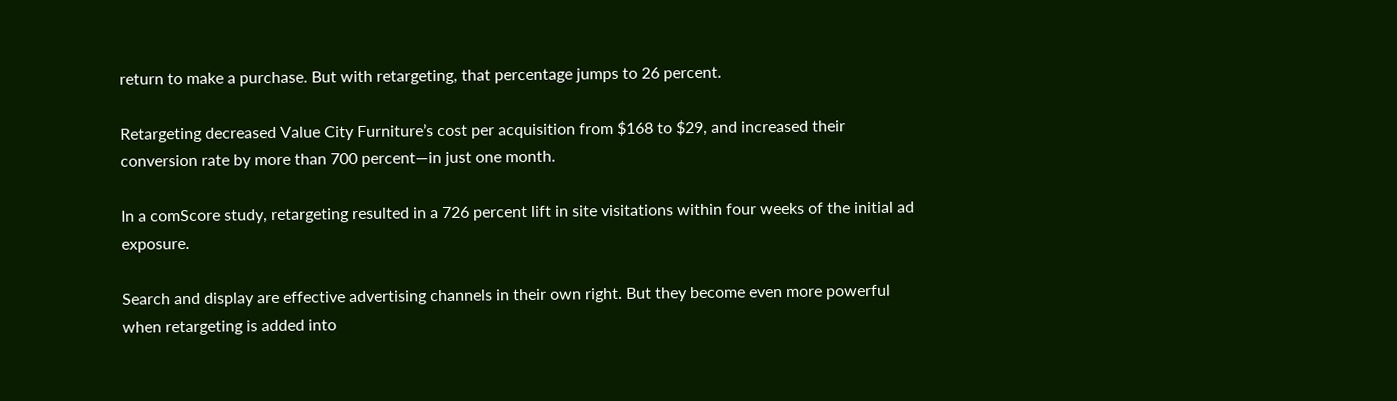return to make a purchase. But with retargeting, that percentage jumps to 26 percent.

Retargeting decreased Value City Furniture’s cost per acquisition from $168 to $29, and increased their conversion rate by more than 700 percent—in just one month.

In a comScore study, retargeting resulted in a 726 percent lift in site visitations within four weeks of the initial ad exposure.

Search and display are effective advertising channels in their own right. But they become even more powerful when retargeting is added into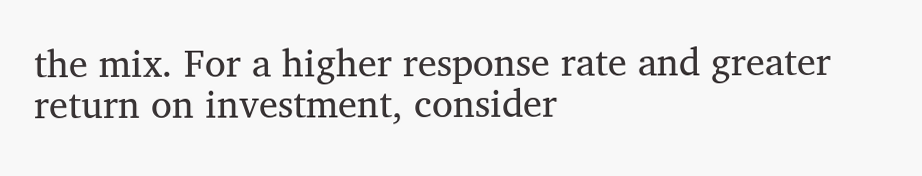the mix. For a higher response rate and greater return on investment, consider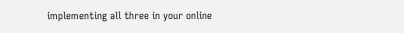implementing all three in your online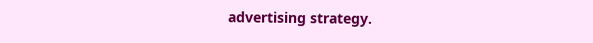advertising strategy.